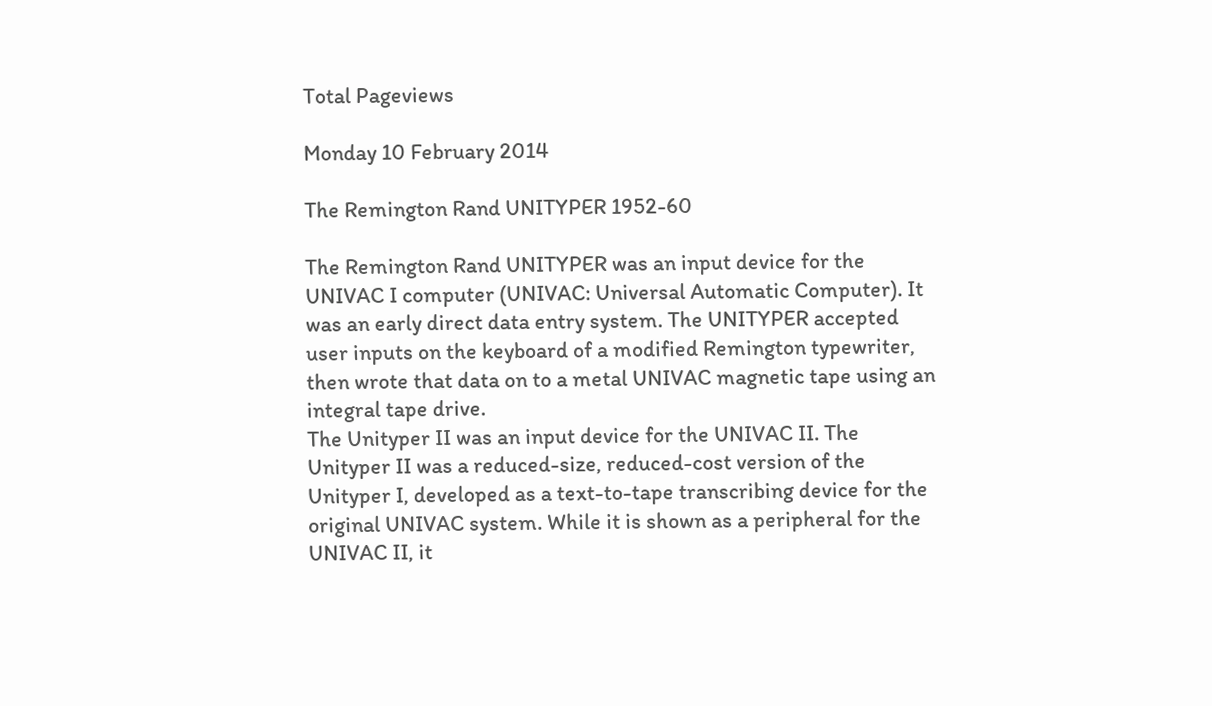Total Pageviews

Monday 10 February 2014

The Remington Rand UNITYPER 1952-60

The Remington Rand UNITYPER was an input device for the UNIVAC I computer (UNIVAC: Universal Automatic Computer). It was an early direct data entry system. The UNITYPER accepted user inputs on the keyboard of a modified Remington typewriter, then wrote that data on to a metal UNIVAC magnetic tape using an integral tape drive.
The Unityper II was an input device for the UNIVAC II. The Unityper II was a reduced-size, reduced-cost version of the Unityper I, developed as a text-to-tape transcribing device for the original UNIVAC system. While it is shown as a peripheral for the UNIVAC II, it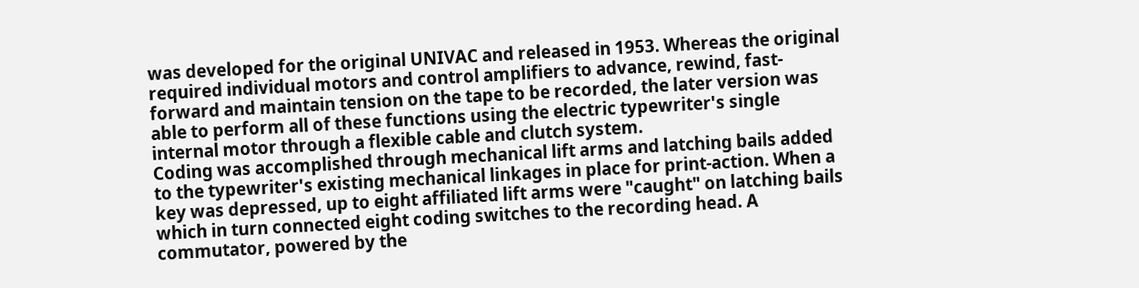was developed for the original UNIVAC and released in 1953. Whereas the original required individual motors and control amplifiers to advance, rewind, fast-forward and maintain tension on the tape to be recorded, the later version was able to perform all of these functions using the electric typewriter's single internal motor through a flexible cable and clutch system.
Coding was accomplished through mechanical lift arms and latching bails added to the typewriter's existing mechanical linkages in place for print-action. When a key was depressed, up to eight affiliated lift arms were "caught" on latching bails which in turn connected eight coding switches to the recording head. A commutator, powered by the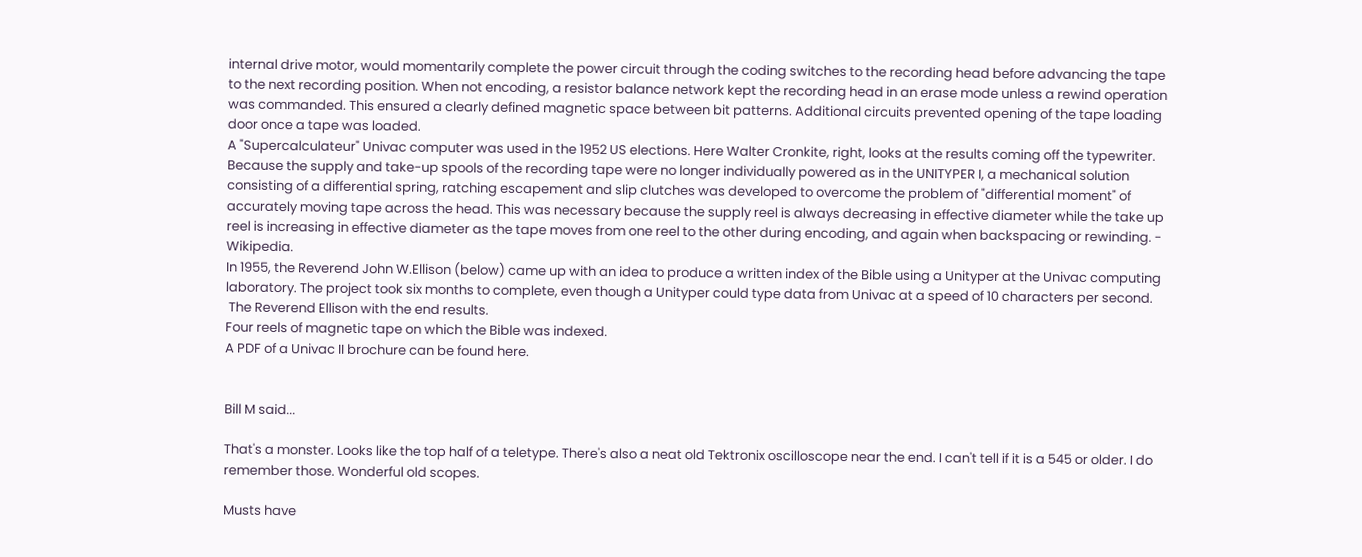internal drive motor, would momentarily complete the power circuit through the coding switches to the recording head before advancing the tape to the next recording position. When not encoding, a resistor balance network kept the recording head in an erase mode unless a rewind operation was commanded. This ensured a clearly defined magnetic space between bit patterns. Additional circuits prevented opening of the tape loading door once a tape was loaded.
A "Supercalculateur" Univac computer was used in the 1952 US elections. Here Walter Cronkite, right, looks at the results coming off the typewriter.
Because the supply and take-up spools of the recording tape were no longer individually powered as in the UNITYPER I, a mechanical solution consisting of a differential spring, ratching escapement and slip clutches was developed to overcome the problem of "differential moment" of accurately moving tape across the head. This was necessary because the supply reel is always decreasing in effective diameter while the take up reel is increasing in effective diameter as the tape moves from one reel to the other during encoding, and again when backspacing or rewinding. - Wikipedia.
In 1955, the Reverend John W.Ellison (below) came up with an idea to produce a written index of the Bible using a Unityper at the Univac computing laboratory. The project took six months to complete, even though a Unityper could type data from Univac at a speed of 10 characters per second.
 The Reverend Ellison with the end results.
Four reels of magnetic tape on which the Bible was indexed.
A PDF of a Univac II brochure can be found here.


Bill M said...

That's a monster. Looks like the top half of a teletype. There's also a neat old Tektronix oscilloscope near the end. I can't tell if it is a 545 or older. I do remember those. Wonderful old scopes.

Musts have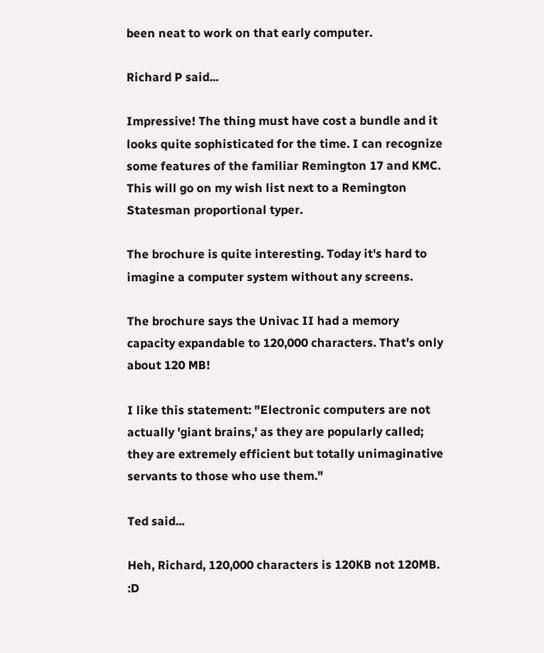been neat to work on that early computer.

Richard P said...

Impressive! The thing must have cost a bundle and it looks quite sophisticated for the time. I can recognize some features of the familiar Remington 17 and KMC. This will go on my wish list next to a Remington Statesman proportional typer.

The brochure is quite interesting. Today it's hard to imagine a computer system without any screens.

The brochure says the Univac II had a memory capacity expandable to 120,000 characters. That's only about 120 MB!

I like this statement: "Electronic computers are not actually 'giant brains,' as they are popularly called; they are extremely efficient but totally unimaginative servants to those who use them."

Ted said...

Heh, Richard, 120,000 characters is 120KB not 120MB. :D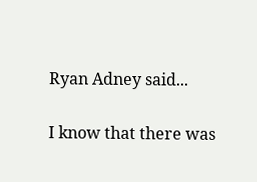Ryan Adney said...

I know that there was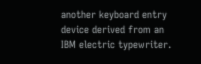another keyboard entry device derived from an IBM electric typewriter.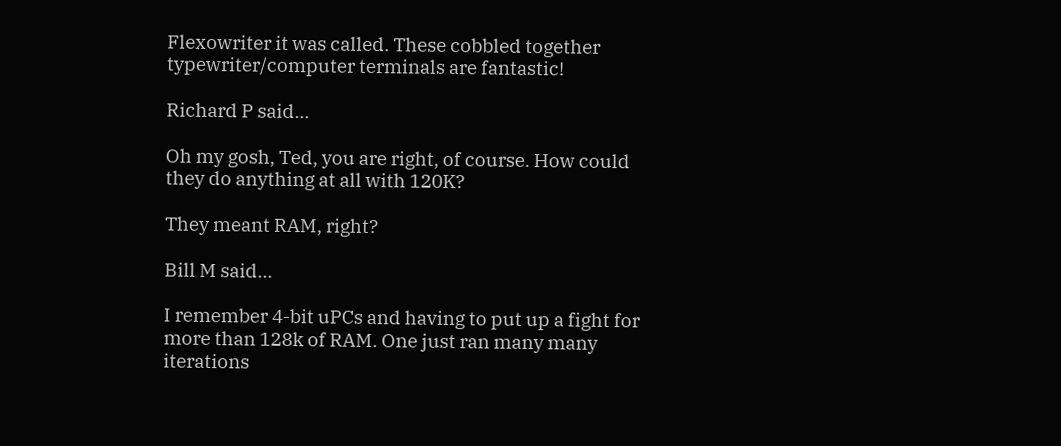Flexowriter it was called. These cobbled together typewriter/computer terminals are fantastic!

Richard P said...

Oh my gosh, Ted, you are right, of course. How could they do anything at all with 120K?

They meant RAM, right?

Bill M said...

I remember 4-bit uPCs and having to put up a fight for more than 128k of RAM. One just ran many many iterations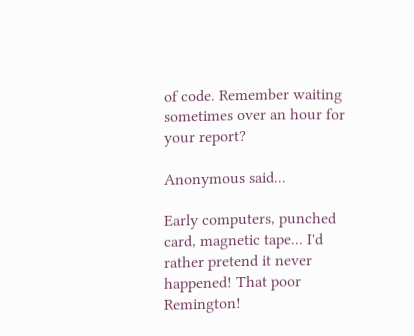of code. Remember waiting sometimes over an hour for your report?

Anonymous said...

Early computers, punched card, magnetic tape... I'd rather pretend it never happened! That poor Remington!